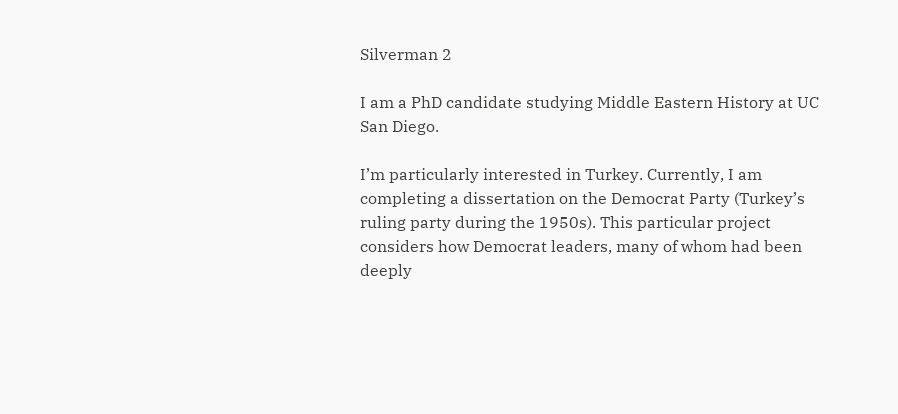Silverman 2

I am a PhD candidate studying Middle Eastern History at UC San Diego.

I’m particularly interested in Turkey. Currently, I am completing a dissertation on the Democrat Party (Turkey’s ruling party during the 1950s). This particular project considers how Democrat leaders, many of whom had been deeply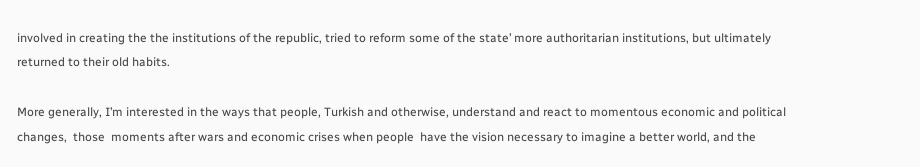involved in creating the the institutions of the republic, tried to reform some of the state’ more authoritarian institutions, but ultimately returned to their old habits.

More generally, I’m interested in the ways that people, Turkish and otherwise, understand and react to momentous economic and political changes,  those  moments after wars and economic crises when people  have the vision necessary to imagine a better world, and the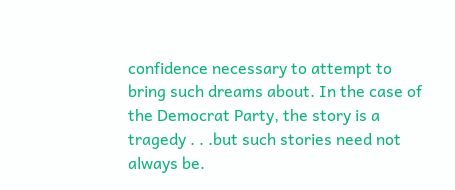confidence necessary to attempt to bring such dreams about. In the case of the Democrat Party, the story is a tragedy . . .but such stories need not always be.